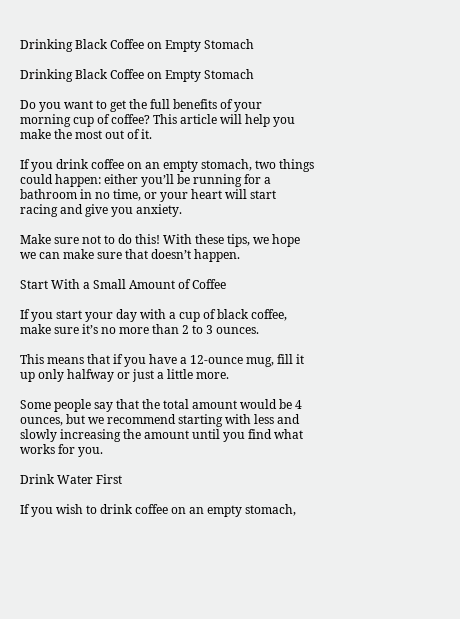Drinking Black Coffee on Empty Stomach

Drinking Black Coffee on Empty Stomach

Do you want to get the full benefits of your morning cup of coffee? This article will help you make the most out of it.

If you drink coffee on an empty stomach, two things could happen: either you’ll be running for a bathroom in no time, or your heart will start racing and give you anxiety.

Make sure not to do this! With these tips, we hope we can make sure that doesn’t happen.

Start With a Small Amount of Coffee

If you start your day with a cup of black coffee, make sure it’s no more than 2 to 3 ounces.

This means that if you have a 12-ounce mug, fill it up only halfway or just a little more.

Some people say that the total amount would be 4 ounces, but we recommend starting with less and slowly increasing the amount until you find what works for you.

Drink Water First

If you wish to drink coffee on an empty stomach,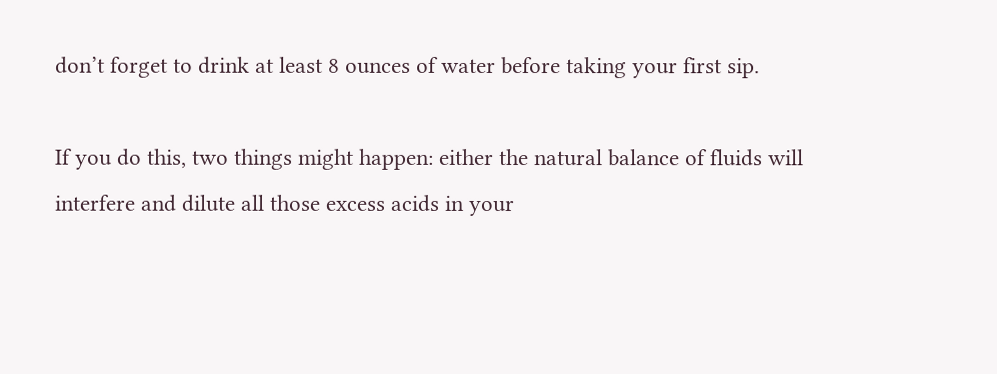don’t forget to drink at least 8 ounces of water before taking your first sip.

If you do this, two things might happen: either the natural balance of fluids will interfere and dilute all those excess acids in your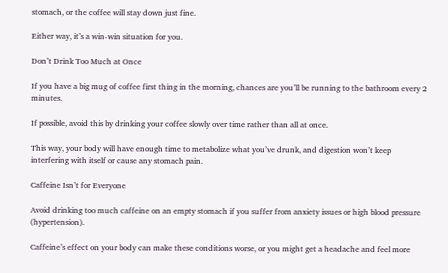stomach, or the coffee will stay down just fine.

Either way, it’s a win-win situation for you.

Don’t Drink Too Much at Once

If you have a big mug of coffee first thing in the morning, chances are you’ll be running to the bathroom every 2 minutes.

If possible, avoid this by drinking your coffee slowly over time rather than all at once.

This way, your body will have enough time to metabolize what you’ve drunk, and digestion won’t keep interfering with itself or cause any stomach pain.

Caffeine Isn’t for Everyone

Avoid drinking too much caffeine on an empty stomach if you suffer from anxiety issues or high blood pressure (hypertension).

Caffeine’s effect on your body can make these conditions worse, or you might get a headache and feel more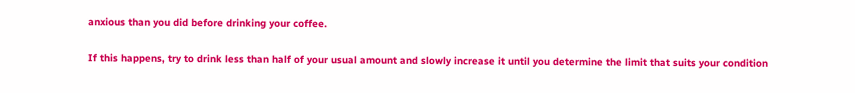anxious than you did before drinking your coffee.

If this happens, try to drink less than half of your usual amount and slowly increase it until you determine the limit that suits your condition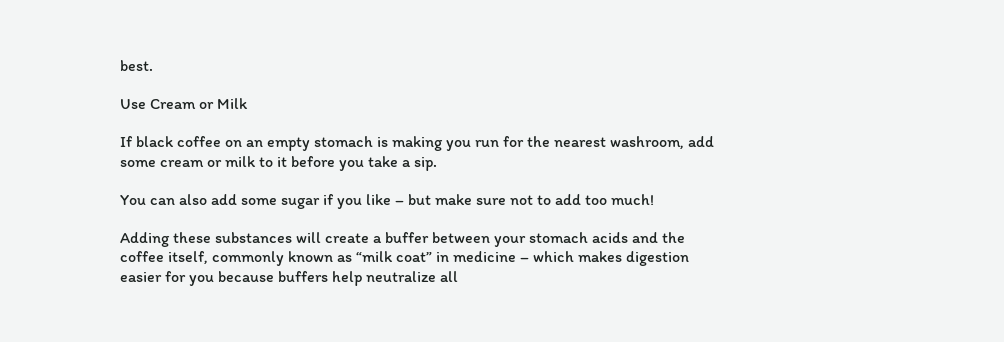best.

Use Cream or Milk

If black coffee on an empty stomach is making you run for the nearest washroom, add some cream or milk to it before you take a sip.

You can also add some sugar if you like – but make sure not to add too much!

Adding these substances will create a buffer between your stomach acids and the coffee itself, commonly known as “milk coat” in medicine – which makes digestion easier for you because buffers help neutralize all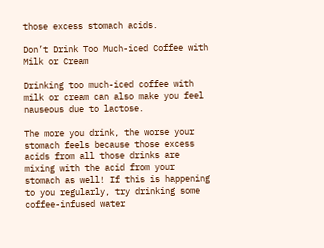those excess stomach acids.

Don’t Drink Too Much-iced Coffee with Milk or Cream

Drinking too much-iced coffee with milk or cream can also make you feel nauseous due to lactose.

The more you drink, the worse your stomach feels because those excess acids from all those drinks are mixing with the acid from your stomach as well! If this is happening to you regularly, try drinking some coffee-infused water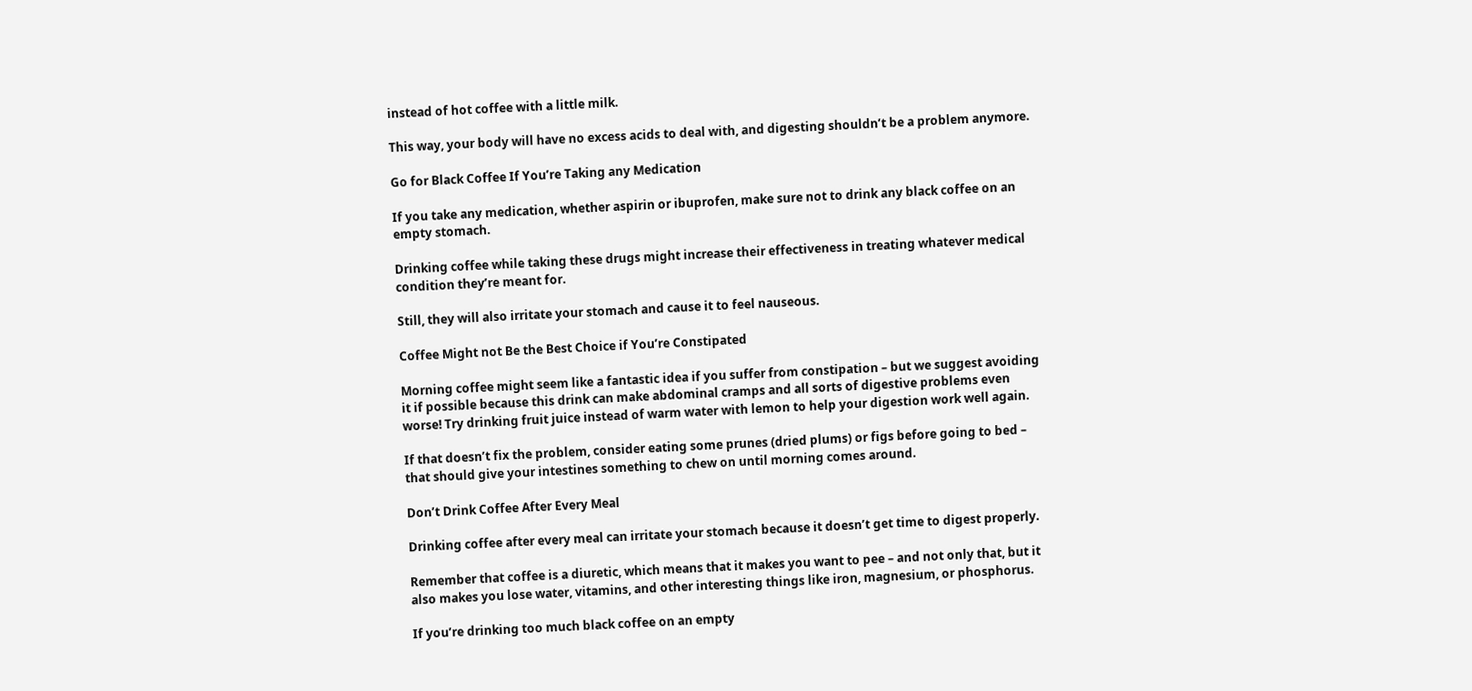instead of hot coffee with a little milk.

This way, your body will have no excess acids to deal with, and digesting shouldn’t be a problem anymore.

Go for Black Coffee If You’re Taking any Medication

If you take any medication, whether aspirin or ibuprofen, make sure not to drink any black coffee on an empty stomach.

Drinking coffee while taking these drugs might increase their effectiveness in treating whatever medical condition they’re meant for.

Still, they will also irritate your stomach and cause it to feel nauseous.

Coffee Might not Be the Best Choice if You’re Constipated

Morning coffee might seem like a fantastic idea if you suffer from constipation – but we suggest avoiding it if possible because this drink can make abdominal cramps and all sorts of digestive problems even worse! Try drinking fruit juice instead of warm water with lemon to help your digestion work well again.

If that doesn’t fix the problem, consider eating some prunes (dried plums) or figs before going to bed – that should give your intestines something to chew on until morning comes around.

Don’t Drink Coffee After Every Meal

Drinking coffee after every meal can irritate your stomach because it doesn’t get time to digest properly.

Remember that coffee is a diuretic, which means that it makes you want to pee – and not only that, but it also makes you lose water, vitamins, and other interesting things like iron, magnesium, or phosphorus.

If you’re drinking too much black coffee on an empty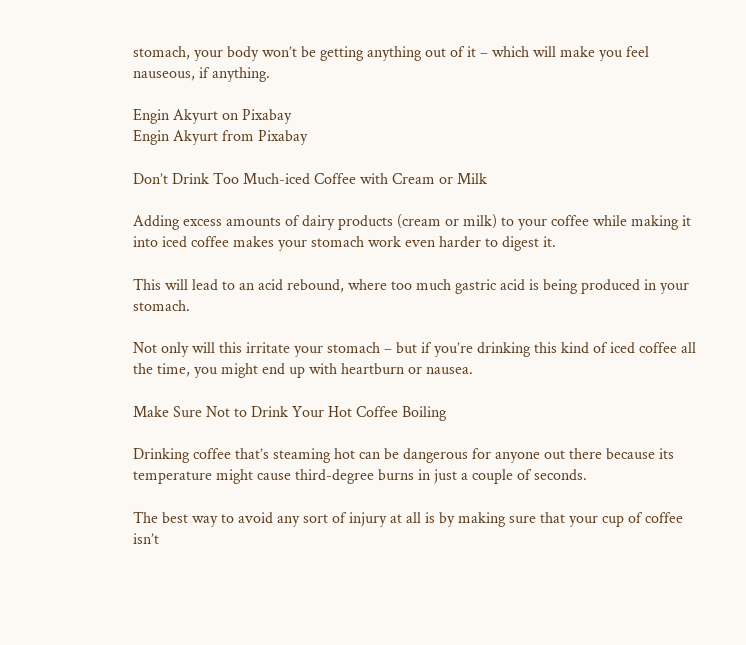stomach, your body won’t be getting anything out of it – which will make you feel nauseous, if anything.

Engin Akyurt on Pixabay
Engin Akyurt from Pixabay

Don’t Drink Too Much-iced Coffee with Cream or Milk

Adding excess amounts of dairy products (cream or milk) to your coffee while making it into iced coffee makes your stomach work even harder to digest it.

This will lead to an acid rebound, where too much gastric acid is being produced in your stomach.

Not only will this irritate your stomach – but if you’re drinking this kind of iced coffee all the time, you might end up with heartburn or nausea.

Make Sure Not to Drink Your Hot Coffee Boiling

Drinking coffee that’s steaming hot can be dangerous for anyone out there because its temperature might cause third-degree burns in just a couple of seconds.

The best way to avoid any sort of injury at all is by making sure that your cup of coffee isn’t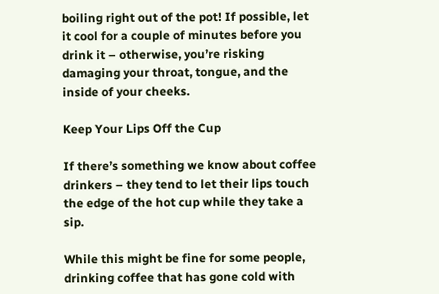boiling right out of the pot! If possible, let it cool for a couple of minutes before you drink it – otherwise, you’re risking damaging your throat, tongue, and the inside of your cheeks.

Keep Your Lips Off the Cup

If there’s something we know about coffee drinkers – they tend to let their lips touch the edge of the hot cup while they take a sip.

While this might be fine for some people, drinking coffee that has gone cold with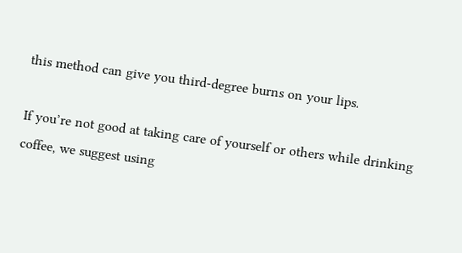this method can give you third-degree burns on your lips.

If you’re not good at taking care of yourself or others while drinking coffee, we suggest using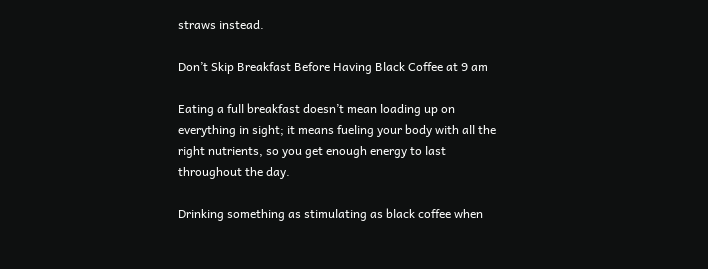straws instead.

Don’t Skip Breakfast Before Having Black Coffee at 9 am

Eating a full breakfast doesn’t mean loading up on everything in sight; it means fueling your body with all the right nutrients, so you get enough energy to last throughout the day.

Drinking something as stimulating as black coffee when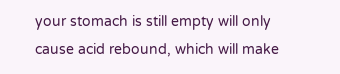your stomach is still empty will only cause acid rebound, which will make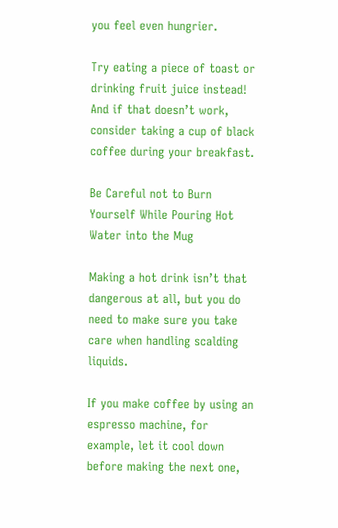you feel even hungrier.

Try eating a piece of toast or drinking fruit juice instead! And if that doesn’t work, consider taking a cup of black coffee during your breakfast.

Be Careful not to Burn Yourself While Pouring Hot Water into the Mug

Making a hot drink isn’t that dangerous at all, but you do need to make sure you take care when handling scalding liquids.

If you make coffee by using an espresso machine, for example, let it cool down before making the next one,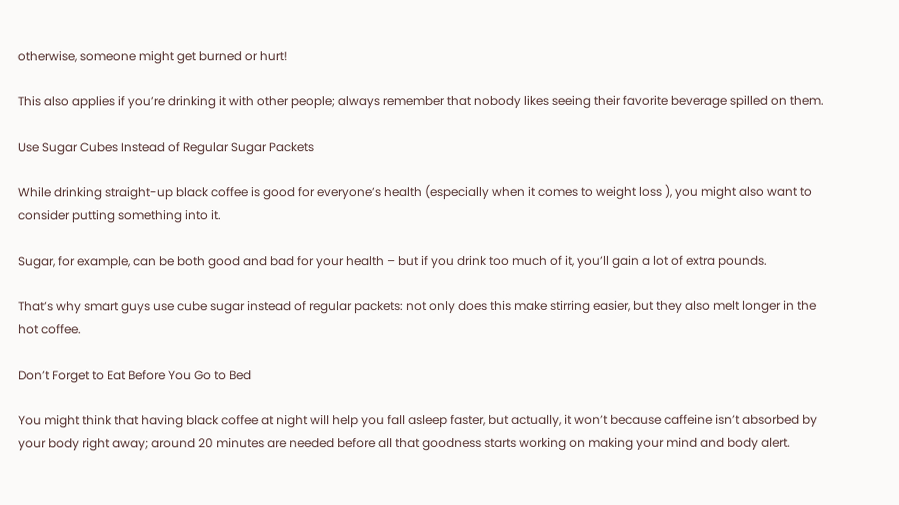otherwise, someone might get burned or hurt!

This also applies if you’re drinking it with other people; always remember that nobody likes seeing their favorite beverage spilled on them.

Use Sugar Cubes Instead of Regular Sugar Packets

While drinking straight-up black coffee is good for everyone’s health (especially when it comes to weight loss ), you might also want to consider putting something into it.

Sugar, for example, can be both good and bad for your health – but if you drink too much of it, you’ll gain a lot of extra pounds.

That’s why smart guys use cube sugar instead of regular packets: not only does this make stirring easier, but they also melt longer in the hot coffee.

Don’t Forget to Eat Before You Go to Bed

You might think that having black coffee at night will help you fall asleep faster, but actually, it won’t because caffeine isn’t absorbed by your body right away; around 20 minutes are needed before all that goodness starts working on making your mind and body alert.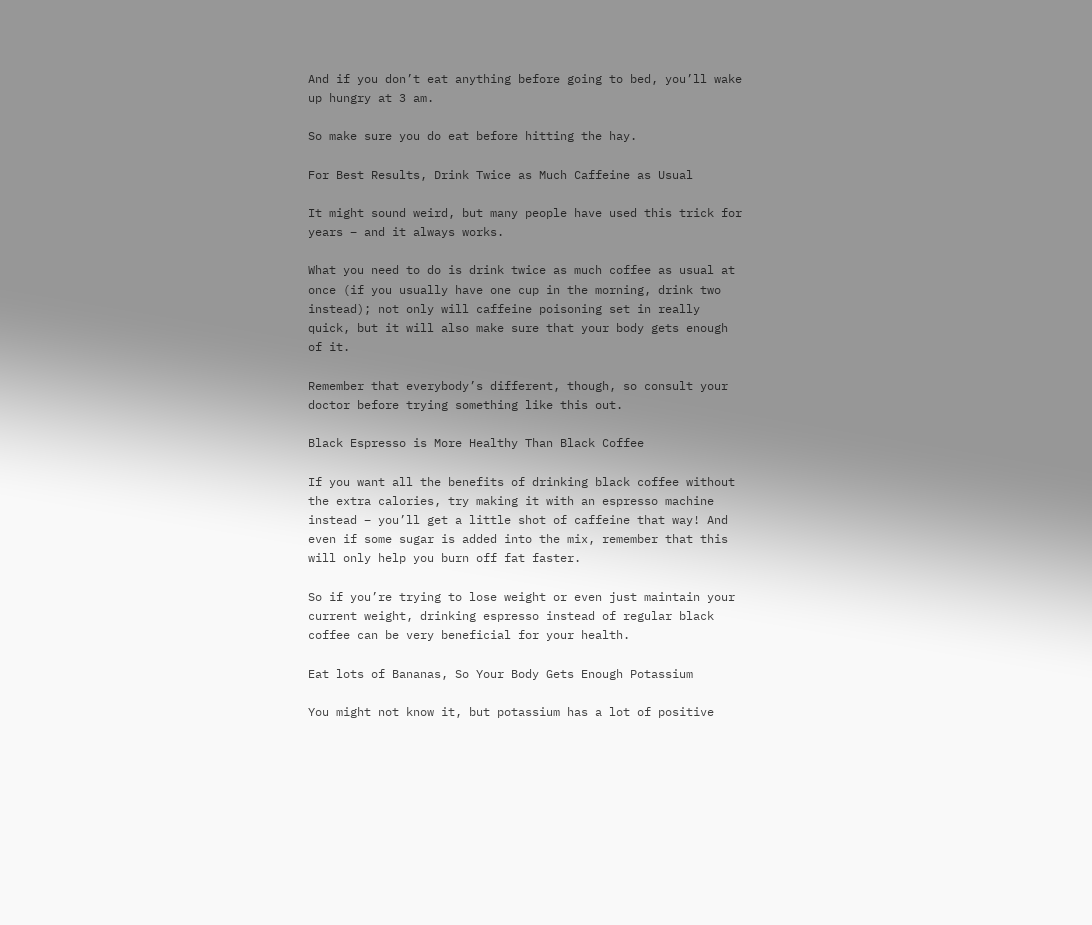And if you don’t eat anything before going to bed, you’ll wake up hungry at 3 am.

So make sure you do eat before hitting the hay.

For Best Results, Drink Twice as Much Caffeine as Usual

It might sound weird, but many people have used this trick for years – and it always works.

What you need to do is drink twice as much coffee as usual at once (if you usually have one cup in the morning, drink two instead); not only will caffeine poisoning set in really quick, but it will also make sure that your body gets enough of it.

Remember that everybody’s different, though, so consult your doctor before trying something like this out.

Black Espresso is More Healthy Than Black Coffee

If you want all the benefits of drinking black coffee without the extra calories, try making it with an espresso machine instead – you’ll get a little shot of caffeine that way! And even if some sugar is added into the mix, remember that this will only help you burn off fat faster.

So if you’re trying to lose weight or even just maintain your current weight, drinking espresso instead of regular black coffee can be very beneficial for your health.

Eat lots of Bananas, So Your Body Gets Enough Potassium

You might not know it, but potassium has a lot of positive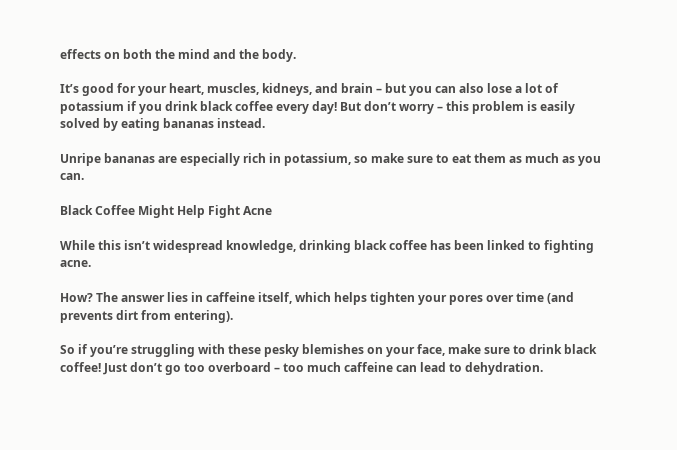effects on both the mind and the body.

It’s good for your heart, muscles, kidneys, and brain – but you can also lose a lot of potassium if you drink black coffee every day! But don’t worry – this problem is easily solved by eating bananas instead.

Unripe bananas are especially rich in potassium, so make sure to eat them as much as you can.

Black Coffee Might Help Fight Acne

While this isn’t widespread knowledge, drinking black coffee has been linked to fighting acne.

How? The answer lies in caffeine itself, which helps tighten your pores over time (and prevents dirt from entering).

So if you’re struggling with these pesky blemishes on your face, make sure to drink black coffee! Just don’t go too overboard – too much caffeine can lead to dehydration.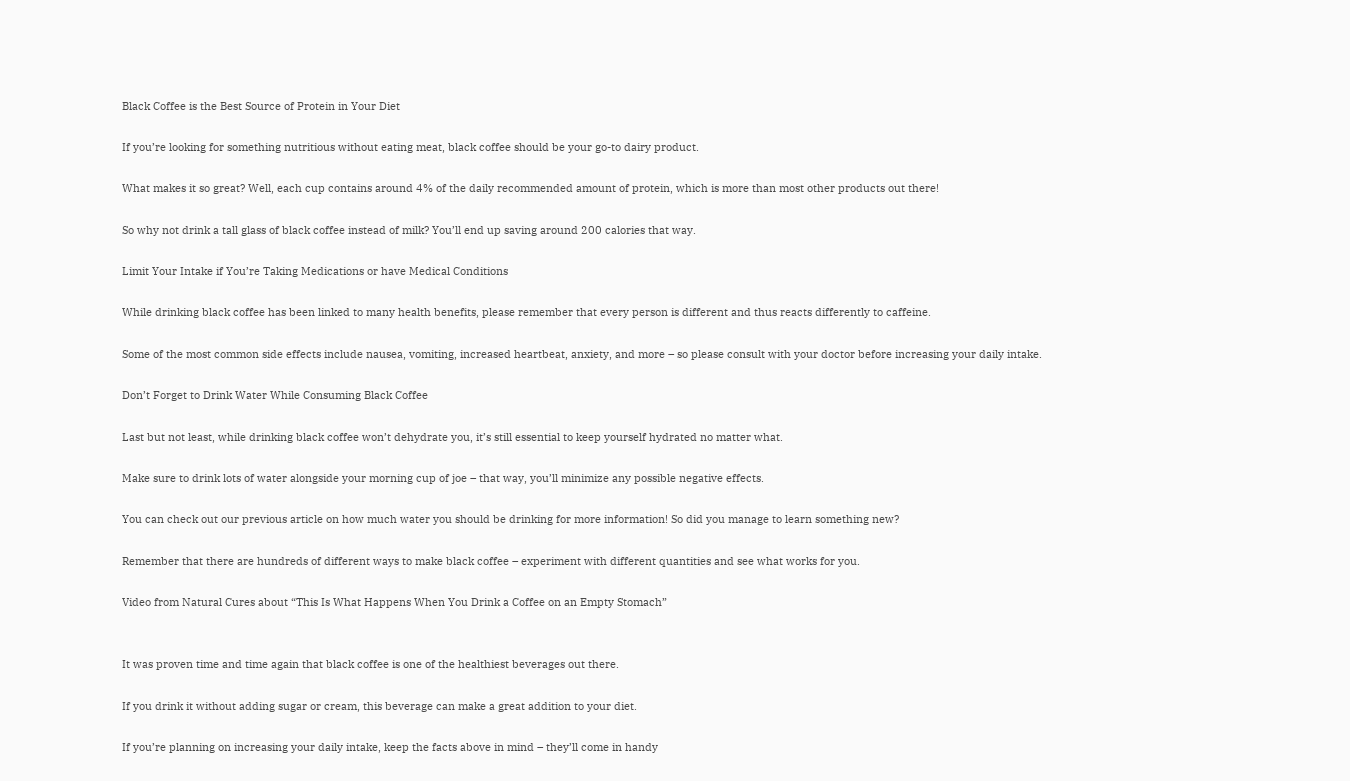Black Coffee is the Best Source of Protein in Your Diet

If you’re looking for something nutritious without eating meat, black coffee should be your go-to dairy product.

What makes it so great? Well, each cup contains around 4% of the daily recommended amount of protein, which is more than most other products out there!

So why not drink a tall glass of black coffee instead of milk? You’ll end up saving around 200 calories that way.

Limit Your Intake if You’re Taking Medications or have Medical Conditions

While drinking black coffee has been linked to many health benefits, please remember that every person is different and thus reacts differently to caffeine.

Some of the most common side effects include nausea, vomiting, increased heartbeat, anxiety, and more – so please consult with your doctor before increasing your daily intake.

Don’t Forget to Drink Water While Consuming Black Coffee

Last but not least, while drinking black coffee won’t dehydrate you, it’s still essential to keep yourself hydrated no matter what.

Make sure to drink lots of water alongside your morning cup of joe – that way, you’ll minimize any possible negative effects.

You can check out our previous article on how much water you should be drinking for more information! So did you manage to learn something new?

Remember that there are hundreds of different ways to make black coffee – experiment with different quantities and see what works for you.

Video from Natural Cures about “This Is What Happens When You Drink a Coffee on an Empty Stomach”


It was proven time and time again that black coffee is one of the healthiest beverages out there.

If you drink it without adding sugar or cream, this beverage can make a great addition to your diet.

If you’re planning on increasing your daily intake, keep the facts above in mind – they’ll come in handy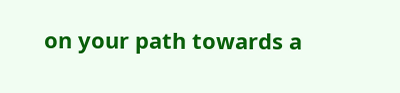on your path towards a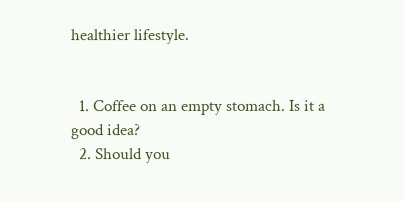healthier lifestyle.


  1. Coffee on an empty stomach. Is it a good idea?
  2. Should you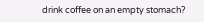drink coffee on an empty stomach?